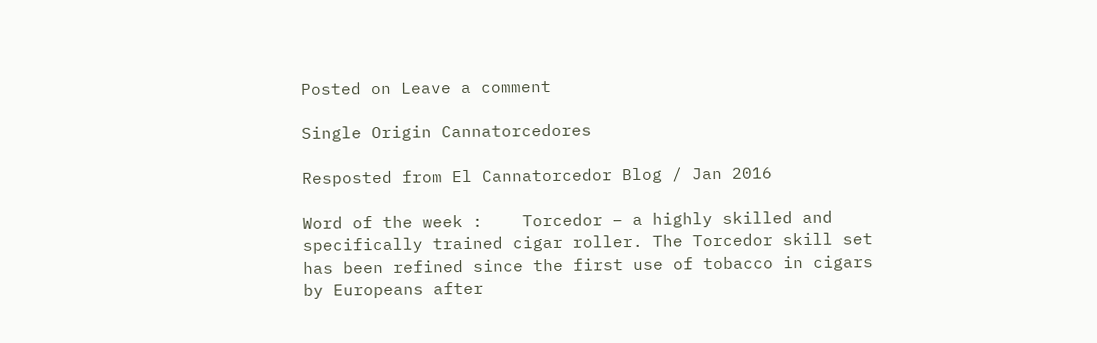Posted on Leave a comment

Single Origin Cannatorcedores

Resposted from El Cannatorcedor Blog / Jan 2016

Word of the week :    Torcedor – a highly skilled and specifically trained cigar roller. The Torcedor skill set has been refined since the first use of tobacco in cigars by Europeans after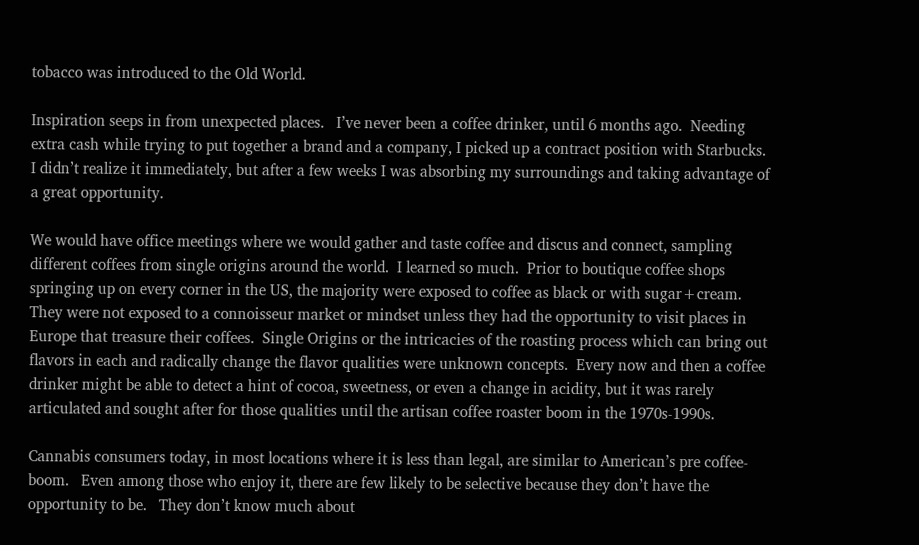tobacco was introduced to the Old World.

Inspiration seeps in from unexpected places.   I’ve never been a coffee drinker, until 6 months ago.  Needing extra cash while trying to put together a brand and a company, I picked up a contract position with Starbucks.   I didn’t realize it immediately, but after a few weeks I was absorbing my surroundings and taking advantage of a great opportunity.

We would have office meetings where we would gather and taste coffee and discus and connect, sampling different coffees from single origins around the world.  I learned so much.  Prior to boutique coffee shops springing up on every corner in the US, the majority were exposed to coffee as black or with sugar+cream. They were not exposed to a connoisseur market or mindset unless they had the opportunity to visit places in Europe that treasure their coffees.  Single Origins or the intricacies of the roasting process which can bring out flavors in each and radically change the flavor qualities were unknown concepts.  Every now and then a coffee drinker might be able to detect a hint of cocoa, sweetness, or even a change in acidity, but it was rarely articulated and sought after for those qualities until the artisan coffee roaster boom in the 1970s-1990s.

Cannabis consumers today, in most locations where it is less than legal, are similar to American’s pre coffee-boom.   Even among those who enjoy it, there are few likely to be selective because they don’t have the opportunity to be.   They don’t know much about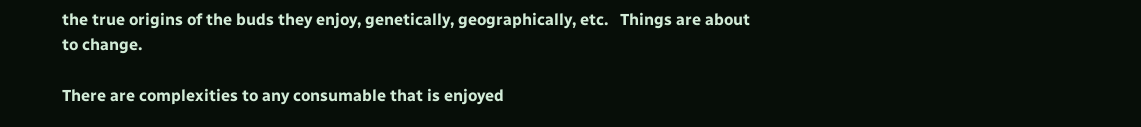the true origins of the buds they enjoy, genetically, geographically, etc.   Things are about to change.

There are complexities to any consumable that is enjoyed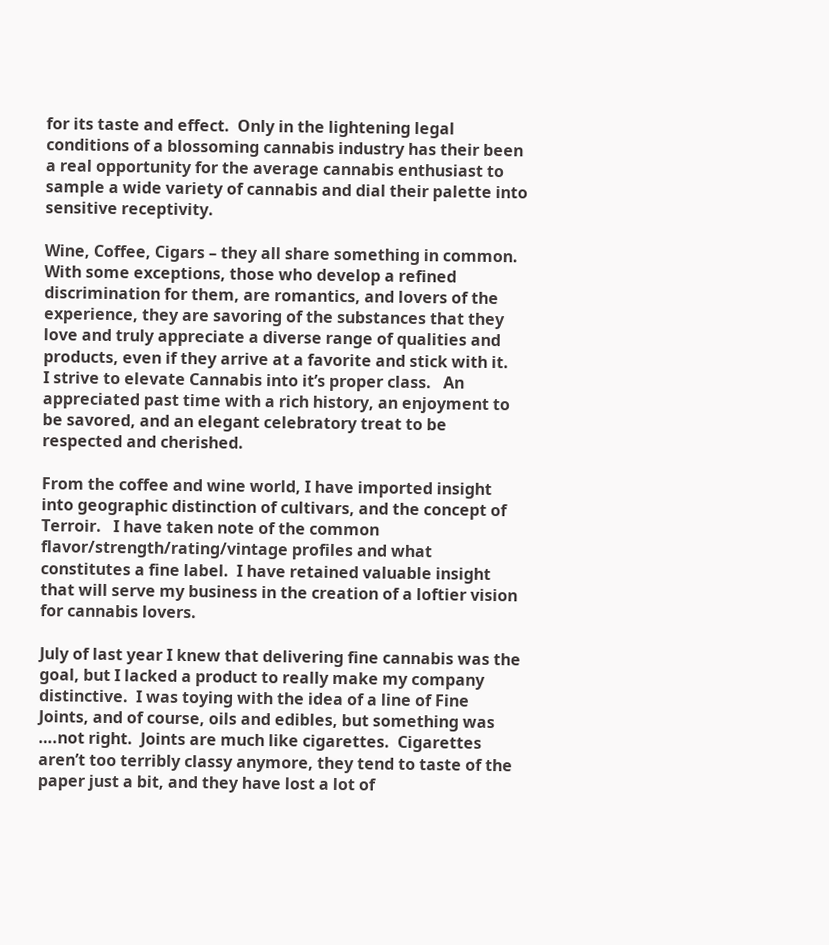for its taste and effect.  Only in the lightening legal conditions of a blossoming cannabis industry has their been a real opportunity for the average cannabis enthusiast to sample a wide variety of cannabis and dial their palette into sensitive receptivity.

Wine, Coffee, Cigars – they all share something in common.  With some exceptions, those who develop a refined discrimination for them, are romantics, and lovers of the experience, they are savoring of the substances that they love and truly appreciate a diverse range of qualities and products, even if they arrive at a favorite and stick with it.   I strive to elevate Cannabis into it’s proper class.   An appreciated past time with a rich history, an enjoyment to be savored, and an elegant celebratory treat to be respected and cherished.

From the coffee and wine world, I have imported insight into geographic distinction of cultivars, and the concept of Terroir.   I have taken note of the common flavor/strength/rating/vintage profiles and what constitutes a fine label.  I have retained valuable insight that will serve my business in the creation of a loftier vision for cannabis lovers.

July of last year I knew that delivering fine cannabis was the goal, but I lacked a product to really make my company distinctive.  I was toying with the idea of a line of Fine Joints, and of course, oils and edibles, but something was ….not right.  Joints are much like cigarettes.  Cigarettes aren’t too terribly classy anymore, they tend to taste of the paper just a bit, and they have lost a lot of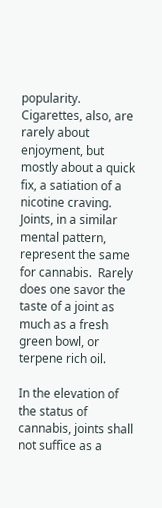popularity.  Cigarettes, also, are rarely about enjoyment, but mostly about a quick fix, a satiation of a nicotine craving.  Joints, in a similar mental pattern, represent the same for cannabis.  Rarely does one savor the taste of a joint as much as a fresh green bowl, or terpene rich oil.

In the elevation of the status of cannabis, joints shall not suffice as a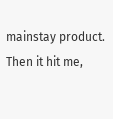mainstay product.   Then it hit me,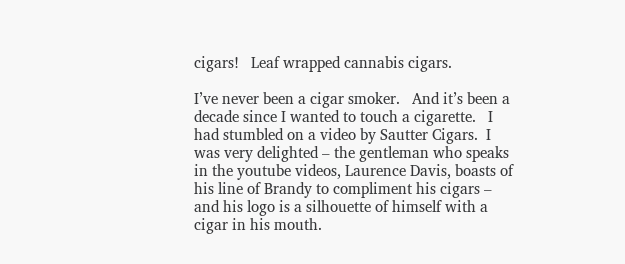cigars!   Leaf wrapped cannabis cigars.

I’ve never been a cigar smoker.   And it’s been a decade since I wanted to touch a cigarette.   I had stumbled on a video by Sautter Cigars.  I was very delighted – the gentleman who speaks in the youtube videos, Laurence Davis, boasts of his line of Brandy to compliment his cigars – and his logo is a silhouette of himself with a cigar in his mouth.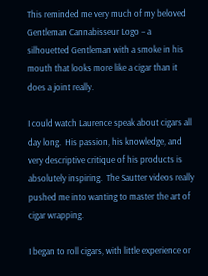This reminded me very much of my beloved Gentleman Cannabisseur Logo – a silhouetted Gentleman with a smoke in his mouth that looks more like a cigar than it does a joint really.

I could watch Laurence speak about cigars all day long.  His passion, his knowledge, and very descriptive critique of his products is absolutely inspiring.  The Sautter videos really pushed me into wanting to master the art of cigar wrapping.

I began to roll cigars, with little experience or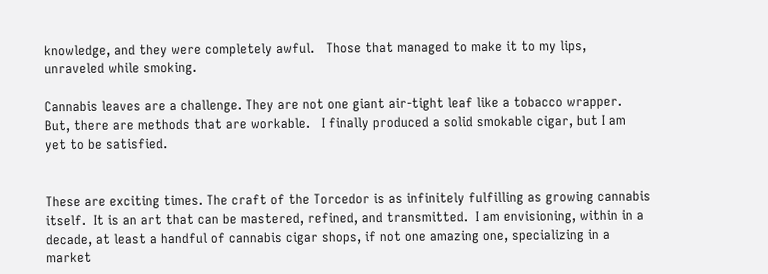knowledge, and they were completely awful.   Those that managed to make it to my lips, unraveled while smoking.

Cannabis leaves are a challenge. They are not one giant air-tight leaf like a tobacco wrapper. But, there are methods that are workable.   I finally produced a solid smokable cigar, but I am yet to be satisfied.


These are exciting times. The craft of the Torcedor is as infinitely fulfilling as growing cannabis itself.  It is an art that can be mastered, refined, and transmitted.  I am envisioning, within in a decade, at least a handful of cannabis cigar shops, if not one amazing one, specializing in a market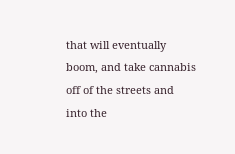that will eventually boom, and take cannabis off of the streets and into the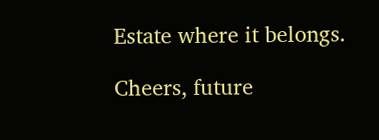Estate where it belongs.

Cheers, future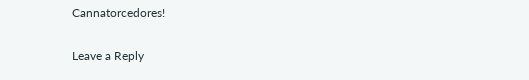Cannatorcedores!

Leave a Reply